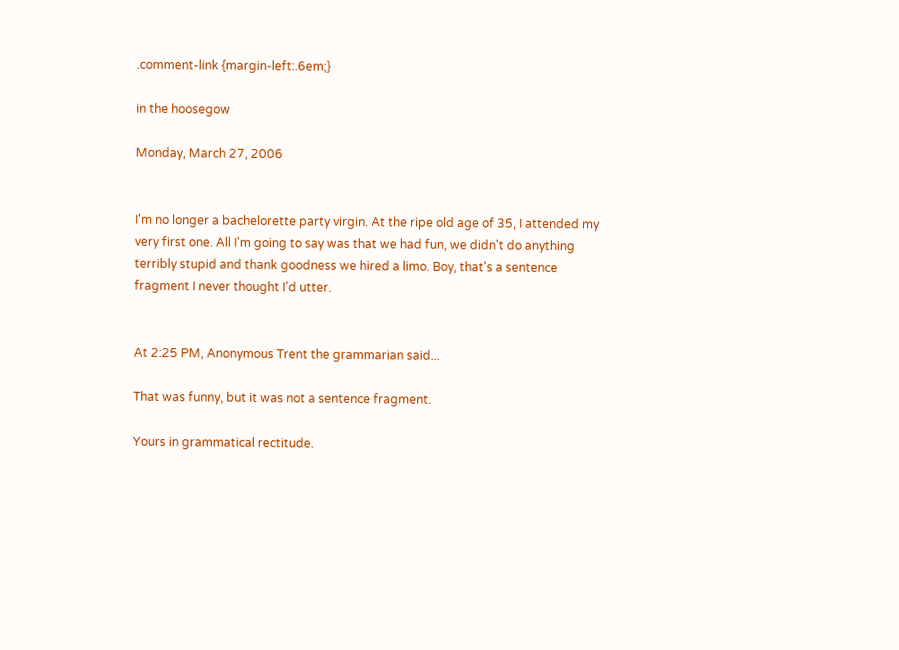.comment-link {margin-left:.6em;}

in the hoosegow

Monday, March 27, 2006


I'm no longer a bachelorette party virgin. At the ripe old age of 35, I attended my very first one. All I'm going to say was that we had fun, we didn't do anything terribly stupid and thank goodness we hired a limo. Boy, that's a sentence fragment I never thought I'd utter.


At 2:25 PM, Anonymous Trent the grammarian said...

That was funny, but it was not a sentence fragment.

Yours in grammatical rectitude.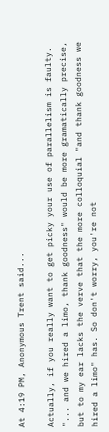At 4:19 PM, Anonymous Trent said...

Actually, if you really want to get picky your use of parallelism is faulty. "... and we hired a limo, thank goodness" would be more gramatically precise, but to my ear lacks the verve that the more colloquial "and thank goodness we hired a limo" has. So don't worry, you're not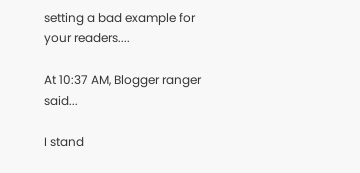setting a bad example for your readers....

At 10:37 AM, Blogger ranger said...

I stand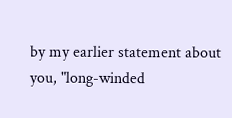by my earlier statement about you, "long-winded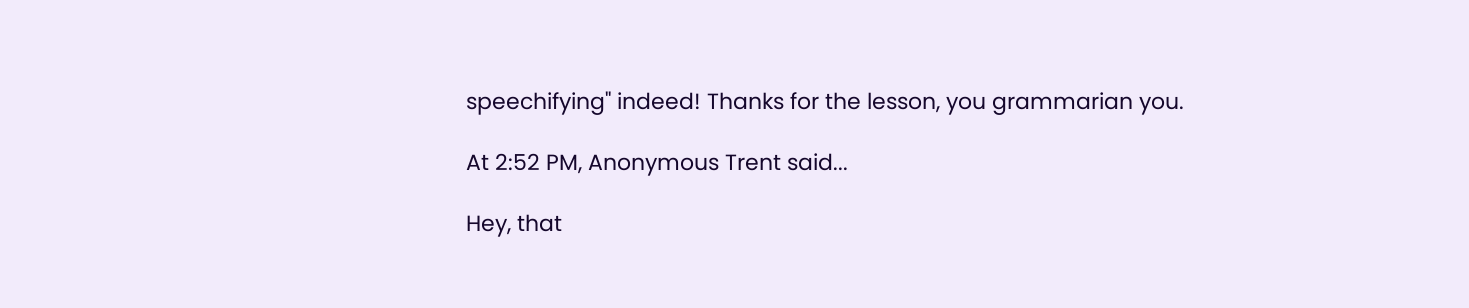speechifying" indeed! Thanks for the lesson, you grammarian you.

At 2:52 PM, Anonymous Trent said...

Hey, that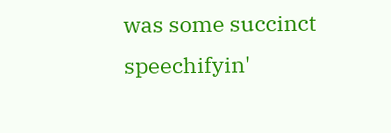was some succinct speechifyin'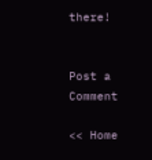there!


Post a Comment

<< Home